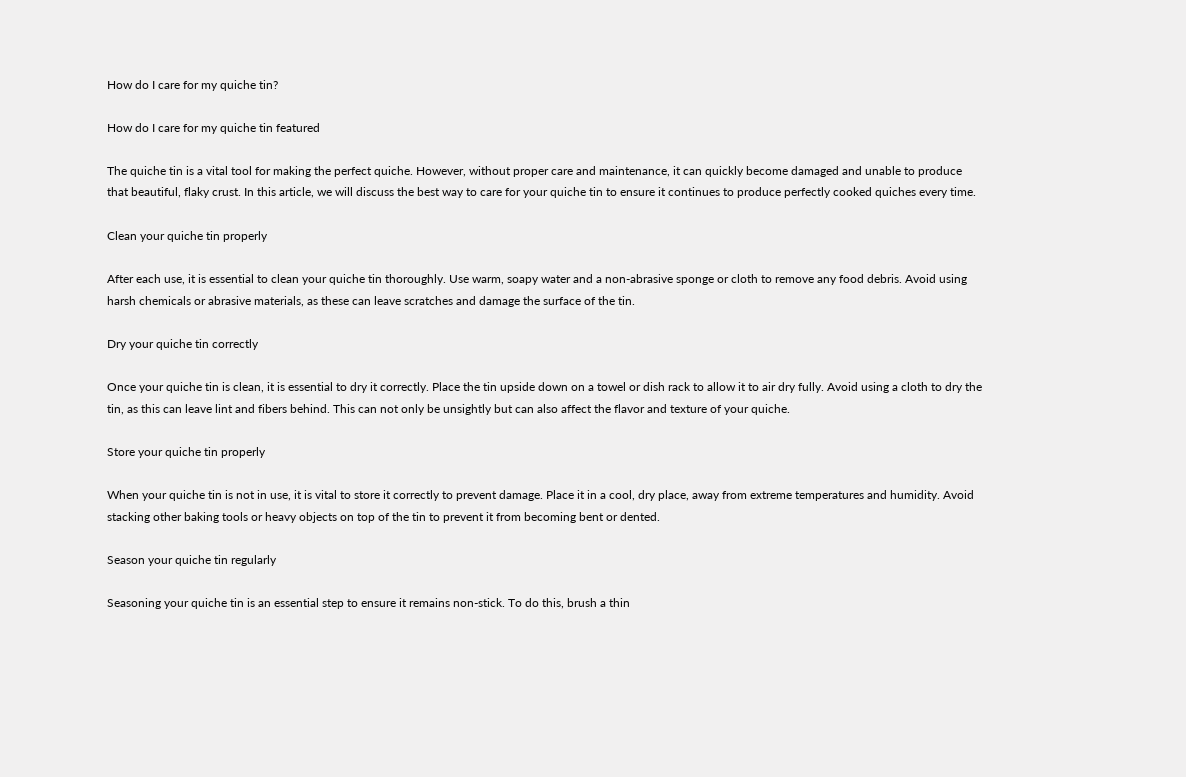How do I care for my quiche tin?

How do I care for my quiche tin featured

The quiche tin is a vital tool for making the perfect quiche. However, without proper care and maintenance, it can quickly become damaged and unable to produce that beautiful, flaky crust. In this article, we will discuss the best way to care for your quiche tin to ensure it continues to produce perfectly cooked quiches every time.

Clean your quiche tin properly

After each use, it is essential to clean your quiche tin thoroughly. Use warm, soapy water and a non-abrasive sponge or cloth to remove any food debris. Avoid using harsh chemicals or abrasive materials, as these can leave scratches and damage the surface of the tin.

Dry your quiche tin correctly

Once your quiche tin is clean, it is essential to dry it correctly. Place the tin upside down on a towel or dish rack to allow it to air dry fully. Avoid using a cloth to dry the tin, as this can leave lint and fibers behind. This can not only be unsightly but can also affect the flavor and texture of your quiche.

Store your quiche tin properly

When your quiche tin is not in use, it is vital to store it correctly to prevent damage. Place it in a cool, dry place, away from extreme temperatures and humidity. Avoid stacking other baking tools or heavy objects on top of the tin to prevent it from becoming bent or dented.

Season your quiche tin regularly

Seasoning your quiche tin is an essential step to ensure it remains non-stick. To do this, brush a thin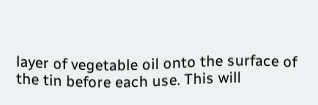layer of vegetable oil onto the surface of the tin before each use. This will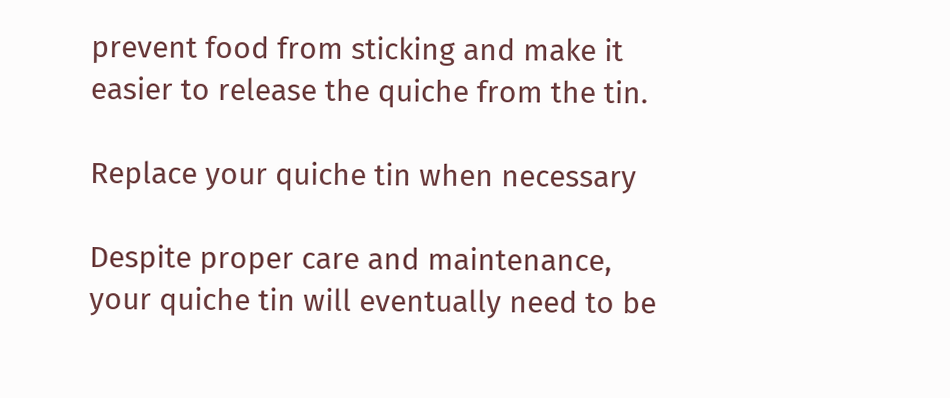prevent food from sticking and make it easier to release the quiche from the tin.

Replace your quiche tin when necessary

Despite proper care and maintenance, your quiche tin will eventually need to be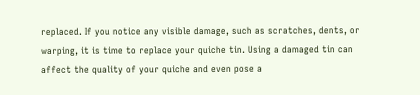replaced. If you notice any visible damage, such as scratches, dents, or warping, it is time to replace your quiche tin. Using a damaged tin can affect the quality of your quiche and even pose a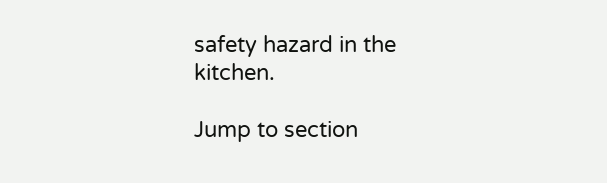safety hazard in the kitchen.

Jump to section